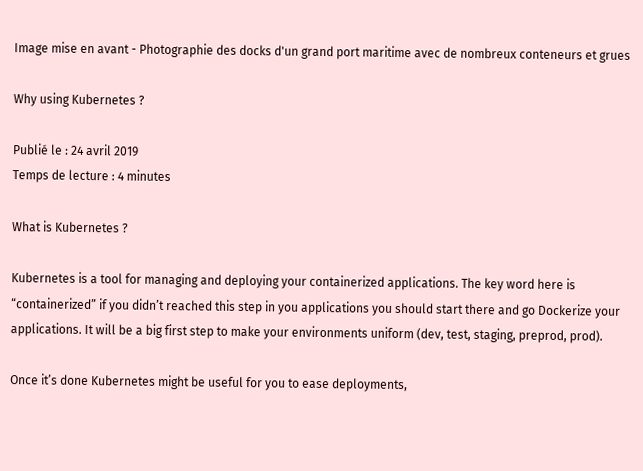Image mise en avant - Photographie des docks d'un grand port maritime avec de nombreux conteneurs et grues

Why using Kubernetes ?

Publié le : 24 avril 2019
Temps de lecture : 4 minutes

What is Kubernetes ?

Kubernetes is a tool for managing and deploying your containerized applications. The key word here is “containerized” if you didn’t reached this step in you applications you should start there and go Dockerize your applications. It will be a big first step to make your environments uniform (dev, test, staging, preprod, prod).

Once it’s done Kubernetes might be useful for you to ease deployments,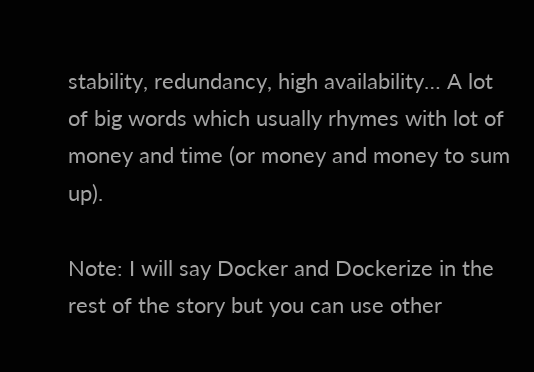stability, redundancy, high availability… A lot of big words which usually rhymes with lot of money and time (or money and money to sum up).

Note: I will say Docker and Dockerize in the rest of the story but you can use other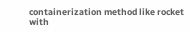containerization method like rocket with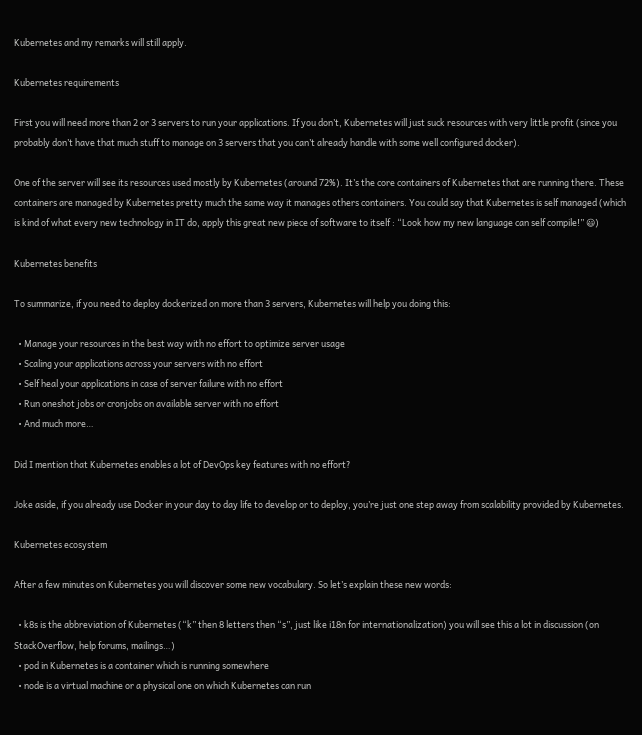Kubernetes and my remarks will still apply.

Kubernetes requirements

First you will need more than 2 or 3 servers to run your applications. If you don’t, Kubernetes will just suck resources with very little profit (since you probably don’t have that much stuff to manage on 3 servers that you can’t already handle with some well configured docker).

One of the server will see its resources used mostly by Kubernetes (around 72%). It’s the core containers of Kubernetes that are running there. These containers are managed by Kubernetes pretty much the same way it manages others containers. You could say that Kubernetes is self managed (which is kind of what every new technology in IT do, apply this great new piece of software to itself : “Look how my new language can self compile!” 😃)

Kubernetes benefits

To summarize, if you need to deploy dockerized on more than 3 servers, Kubernetes will help you doing this:

  • Manage your resources in the best way with no effort to optimize server usage
  • Scaling your applications across your servers with no effort
  • Self heal your applications in case of server failure with no effort
  • Run oneshot jobs or cronjobs on available server with no effort
  • And much more…

Did I mention that Kubernetes enables a lot of DevOps key features with no effort?

Joke aside, if you already use Docker in your day to day life to develop or to deploy, you’re just one step away from scalability provided by Kubernetes.

Kubernetes ecosystem

After a few minutes on Kubernetes you will discover some new vocabulary. So let’s explain these new words:

  • k8s is the abbreviation of Kubernetes (“k” then 8 letters then “s”, just like i18n for internationalization) you will see this a lot in discussion (on StackOverflow, help forums, mailings…)
  • pod in Kubernetes is a container which is running somewhere
  • node is a virtual machine or a physical one on which Kubernetes can run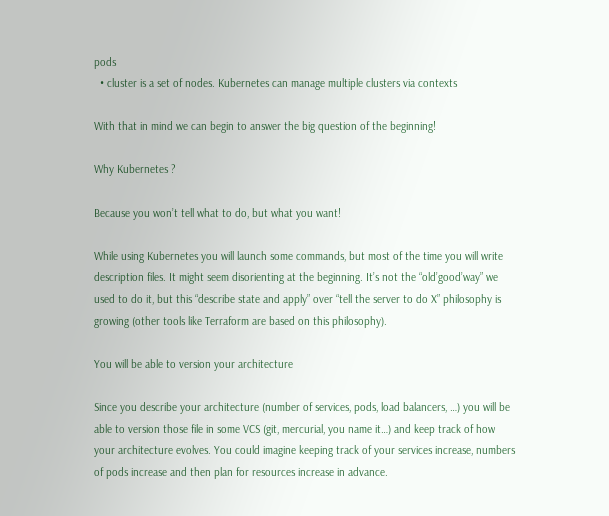pods
  • cluster is a set of nodes. Kubernetes can manage multiple clusters via contexts

With that in mind we can begin to answer the big question of the beginning!

Why Kubernetes ?

Because you won’t tell what to do, but what you want!

While using Kubernetes you will launch some commands, but most of the time you will write description files. It might seem disorienting at the beginning. It’s not the “old’good’way” we used to do it, but this “describe state and apply” over “tell the server to do X” philosophy is growing (other tools like Terraform are based on this philosophy).

You will be able to version your architecture

Since you describe your architecture (number of services, pods, load balancers, …) you will be able to version those file in some VCS (git, mercurial, you name it…) and keep track of how your architecture evolves. You could imagine keeping track of your services increase, numbers of pods increase and then plan for resources increase in advance.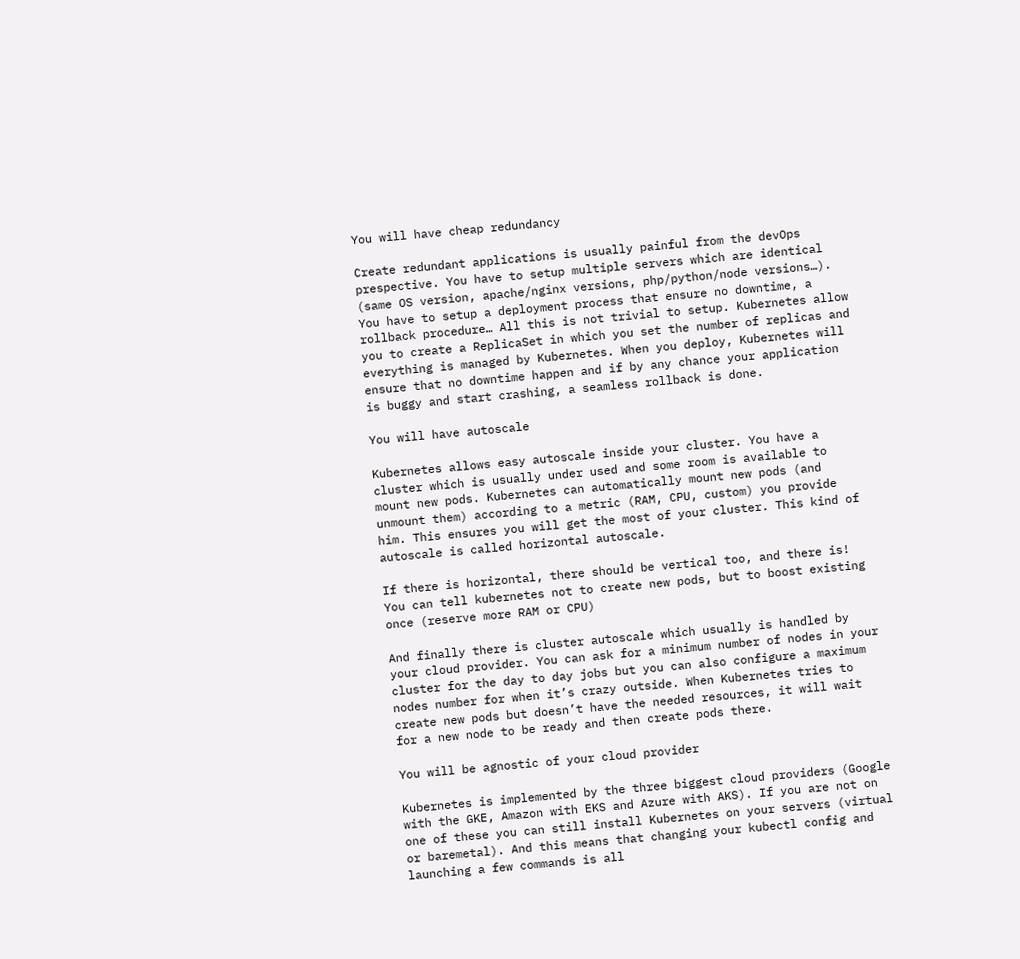You will have cheap redundancy

Create redundant applications is usually painful from the devOps prespective. You have to setup multiple servers which are identical (same OS version, apache/nginx versions, php/python/node versions…). You have to setup a deployment process that ensure no downtime, a rollback procedure… All this is not trivial to setup. Kubernetes allow you to create a ReplicaSet in which you set the number of replicas and everything is managed by Kubernetes. When you deploy, Kubernetes will ensure that no downtime happen and if by any chance your application is buggy and start crashing, a seamless rollback is done.

You will have autoscale

Kubernetes allows easy autoscale inside your cluster. You have a cluster which is usually under used and some room is available to mount new pods. Kubernetes can automatically mount new pods (and unmount them) according to a metric (RAM, CPU, custom) you provide him. This ensures you will get the most of your cluster. This kind of autoscale is called horizontal autoscale.

If there is horizontal, there should be vertical too, and there is! You can tell kubernetes not to create new pods, but to boost existing once (reserve more RAM or CPU)

And finally there is cluster autoscale which usually is handled by your cloud provider. You can ask for a minimum number of nodes in your cluster for the day to day jobs but you can also configure a maximum nodes number for when it’s crazy outside. When Kubernetes tries to create new pods but doesn’t have the needed resources, it will wait for a new node to be ready and then create pods there.

You will be agnostic of your cloud provider

Kubernetes is implemented by the three biggest cloud providers (Google with the GKE, Amazon with EKS and Azure with AKS). If you are not on one of these you can still install Kubernetes on your servers (virtual or baremetal). And this means that changing your kubectl config and launching a few commands is all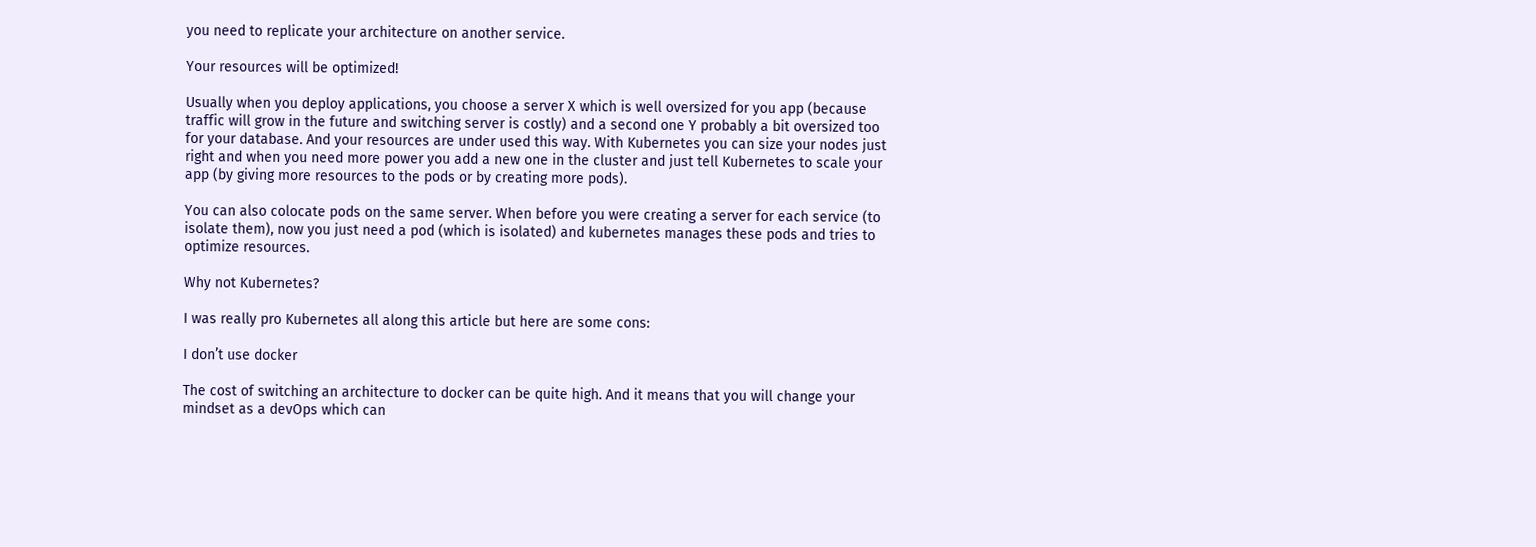you need to replicate your architecture on another service.

Your resources will be optimized!

Usually when you deploy applications, you choose a server X which is well oversized for you app (because traffic will grow in the future and switching server is costly) and a second one Y probably a bit oversized too for your database. And your resources are under used this way. With Kubernetes you can size your nodes just right and when you need more power you add a new one in the cluster and just tell Kubernetes to scale your app (by giving more resources to the pods or by creating more pods).

You can also colocate pods on the same server. When before you were creating a server for each service (to isolate them), now you just need a pod (which is isolated) and kubernetes manages these pods and tries to optimize resources.

Why not Kubernetes?

I was really pro Kubernetes all along this article but here are some cons:

I don’t use docker

The cost of switching an architecture to docker can be quite high. And it means that you will change your mindset as a devOps which can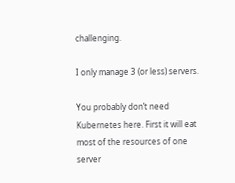challenging.

I only manage 3 (or less) servers.

You probably don’t need Kubernetes here. First it will eat most of the resources of one server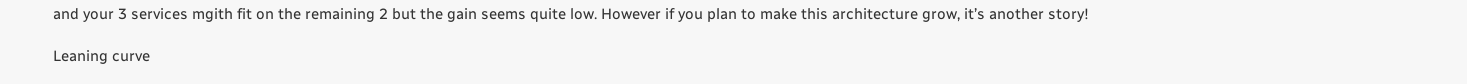and your 3 services mgith fit on the remaining 2 but the gain seems quite low. However if you plan to make this architecture grow, it’s another story!

Leaning curve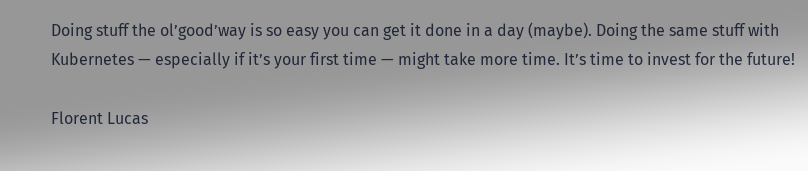Doing stuff the ol’good’way is so easy you can get it done in a day (maybe). Doing the same stuff with Kubernetes — especially if it’s your first time — might take more time. It’s time to invest for the future!

Florent Lucas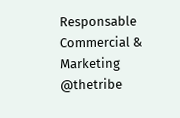Responsable Commercial & Marketing @thetribe